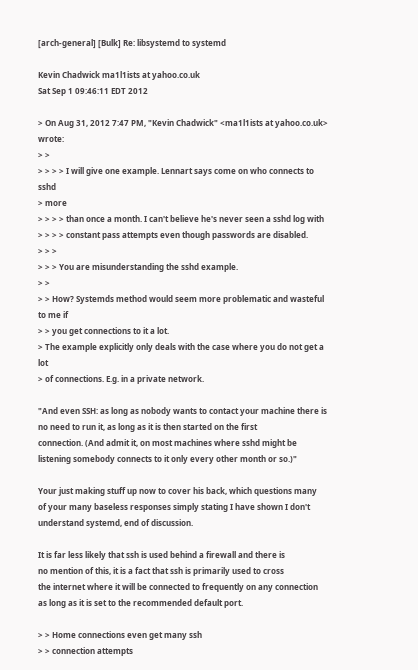[arch-general] [Bulk] Re: libsystemd to systemd

Kevin Chadwick ma1l1ists at yahoo.co.uk
Sat Sep 1 09:46:11 EDT 2012

> On Aug 31, 2012 7:47 PM, "Kevin Chadwick" <ma1l1ists at yahoo.co.uk> wrote:
> >
> > > > I will give one example. Lennart says come on who connects to sshd
> more
> > > > than once a month. I can't believe he's never seen a sshd log with
> > > > constant pass attempts even though passwords are disabled.
> > >
> > > You are misunderstanding the sshd example.
> >
> > How? Systemds method would seem more problematic and wasteful to me if
> > you get connections to it a lot.
> The example explicitly only deals with the case where you do not get a lot
> of connections. E.g. in a private network.

"And even SSH: as long as nobody wants to contact your machine there is
no need to run it, as long as it is then started on the first
connection. (And admit it, on most machines where sshd might be
listening somebody connects to it only every other month or so.)"

Your just making stuff up now to cover his back, which questions many
of your many baseless responses simply stating I have shown I don't
understand systemd, end of discussion.

It is far less likely that ssh is used behind a firewall and there is
no mention of this, it is a fact that ssh is primarily used to cross
the internet where it will be connected to frequently on any connection
as long as it is set to the recommended default port.

> > Home connections even get many ssh
> > connection attempts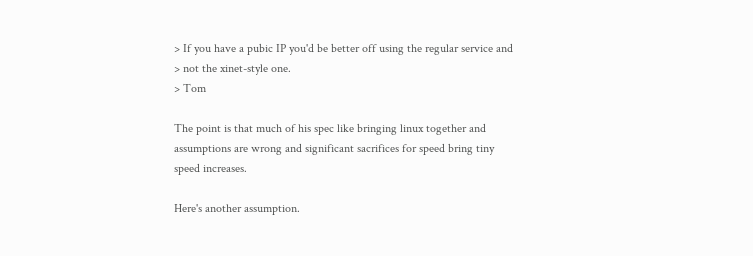> If you have a pubic IP you'd be better off using the regular service and
> not the xinet-style one.
> Tom

The point is that much of his spec like bringing linux together and
assumptions are wrong and significant sacrifices for speed bring tiny
speed increases.

Here's another assumption.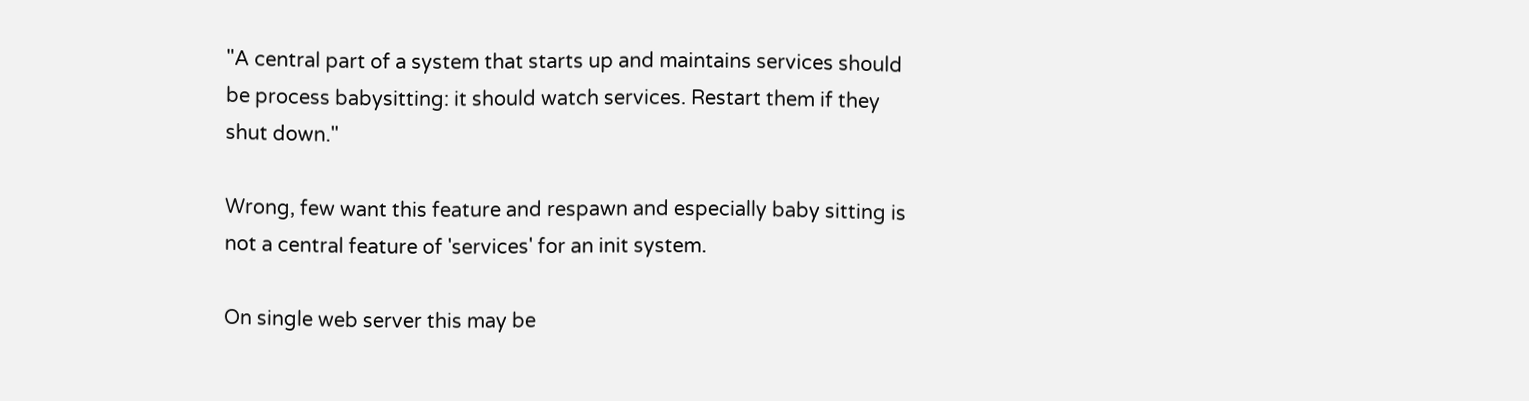"A central part of a system that starts up and maintains services should
be process babysitting: it should watch services. Restart them if they
shut down."

Wrong, few want this feature and respawn and especially baby sitting is
not a central feature of 'services' for an init system.

On single web server this may be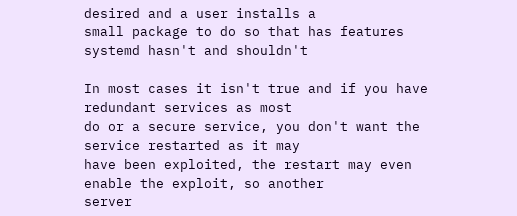desired and a user installs a
small package to do so that has features systemd hasn't and shouldn't

In most cases it isn't true and if you have redundant services as most
do or a secure service, you don't want the service restarted as it may
have been exploited, the restart may even enable the exploit, so another
server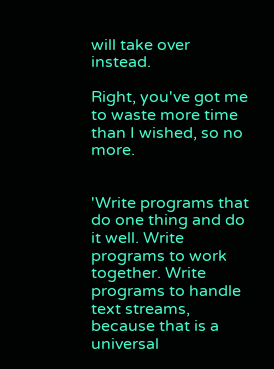will take over instead.

Right, you've got me to waste more time than I wished, so no more.


'Write programs that do one thing and do it well. Write programs to work
together. Write programs to handle text streams, because that is a
universal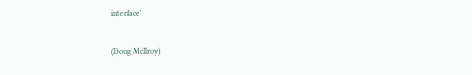interface'

(Doug McIlroy)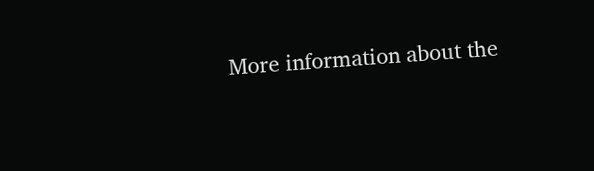More information about the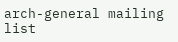arch-general mailing list